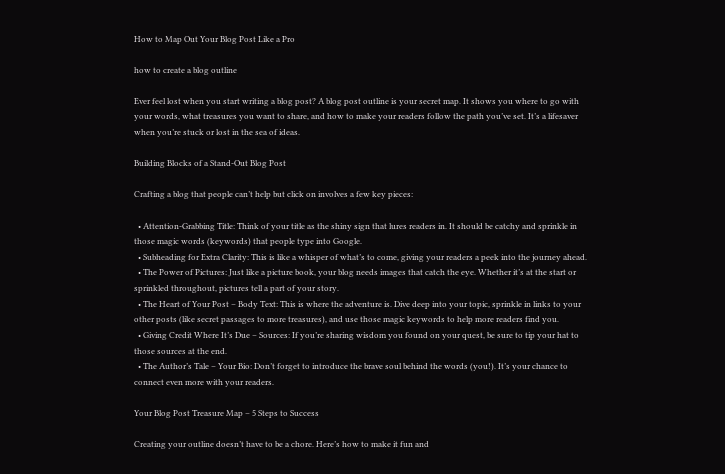How to Map Out Your Blog Post Like a Pro

how to create a blog outline

Ever feel lost when you start writing a blog post? A blog post outline is your secret map. It shows you where to go with your words, what treasures you want to share, and how to make your readers follow the path you’ve set. It’s a lifesaver when you’re stuck or lost in the sea of ideas.

Building Blocks of a Stand-Out Blog Post

Crafting a blog that people can’t help but click on involves a few key pieces:

  • Attention-Grabbing Title: Think of your title as the shiny sign that lures readers in. It should be catchy and sprinkle in those magic words (keywords) that people type into Google.
  • Subheading for Extra Clarity: This is like a whisper of what’s to come, giving your readers a peek into the journey ahead.
  • The Power of Pictures: Just like a picture book, your blog needs images that catch the eye. Whether it’s at the start or sprinkled throughout, pictures tell a part of your story.
  • The Heart of Your Post – Body Text: This is where the adventure is. Dive deep into your topic, sprinkle in links to your other posts (like secret passages to more treasures), and use those magic keywords to help more readers find you.
  • Giving Credit Where It’s Due – Sources: If you’re sharing wisdom you found on your quest, be sure to tip your hat to those sources at the end.
  • The Author’s Tale – Your Bio: Don’t forget to introduce the brave soul behind the words (you!). It’s your chance to connect even more with your readers.

Your Blog Post Treasure Map – 5 Steps to Success

Creating your outline doesn’t have to be a chore. Here’s how to make it fun and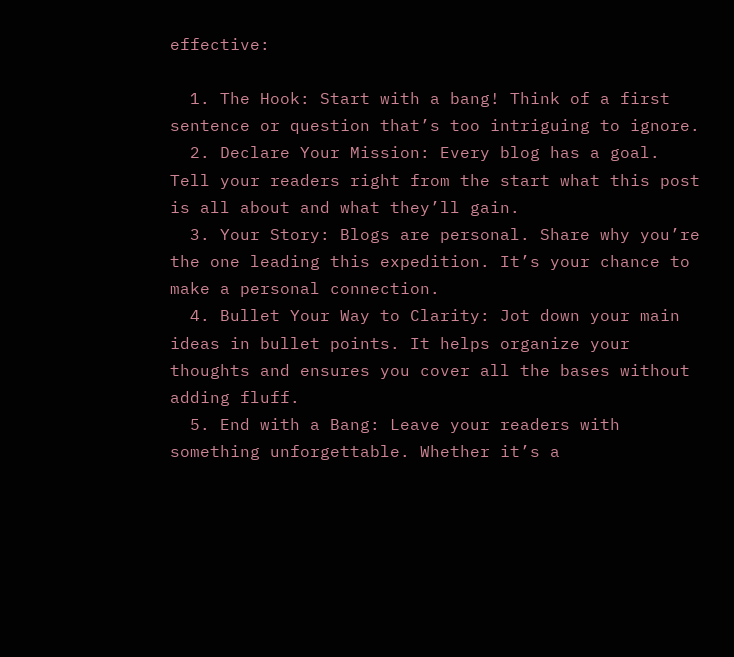effective:

  1. The Hook: Start with a bang! Think of a first sentence or question that’s too intriguing to ignore.
  2. Declare Your Mission: Every blog has a goal. Tell your readers right from the start what this post is all about and what they’ll gain.
  3. Your Story: Blogs are personal. Share why you’re the one leading this expedition. It’s your chance to make a personal connection.
  4. Bullet Your Way to Clarity: Jot down your main ideas in bullet points. It helps organize your thoughts and ensures you cover all the bases without adding fluff.
  5. End with a Bang: Leave your readers with something unforgettable. Whether it’s a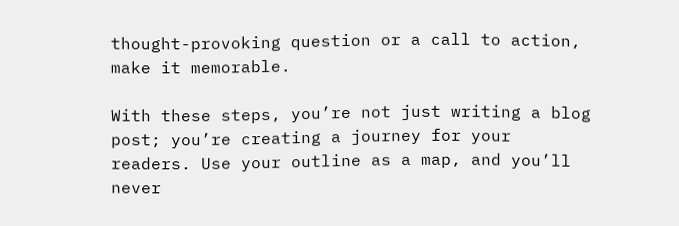thought-provoking question or a call to action, make it memorable.

With these steps, you’re not just writing a blog post; you’re creating a journey for your readers. Use your outline as a map, and you’ll never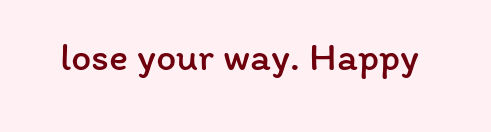lose your way. Happy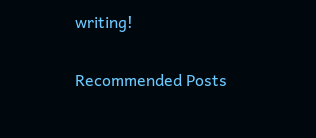writing!

Recommended Posts